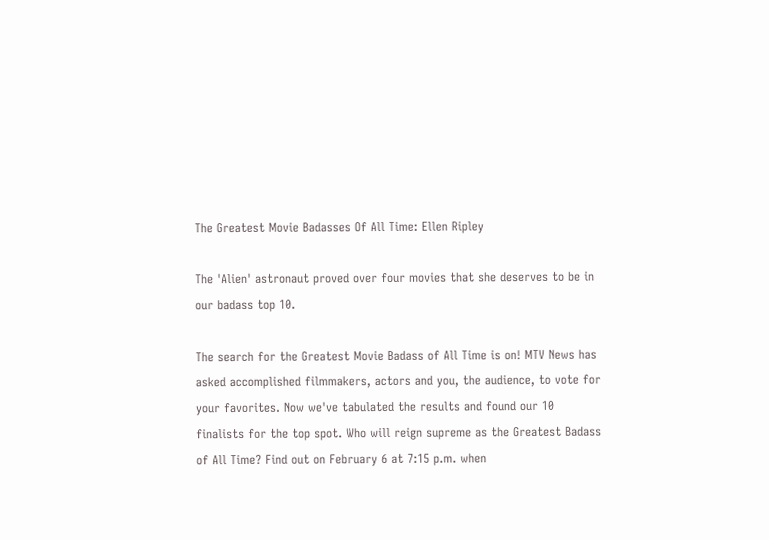The Greatest Movie Badasses Of All Time: Ellen Ripley

The 'Alien' astronaut proved over four movies that she deserves to be in our badass top 10.

The search for the Greatest Movie Badass of All Time is on! MTV News has asked accomplished filmmakers, actors and you, the audience, to vote for your favorites. Now we've tabulated the results and found our 10 finalists for the top spot. Who will reign supreme as the Greatest Badass of All Time? Find out on February 6 at 7:15 p.m. when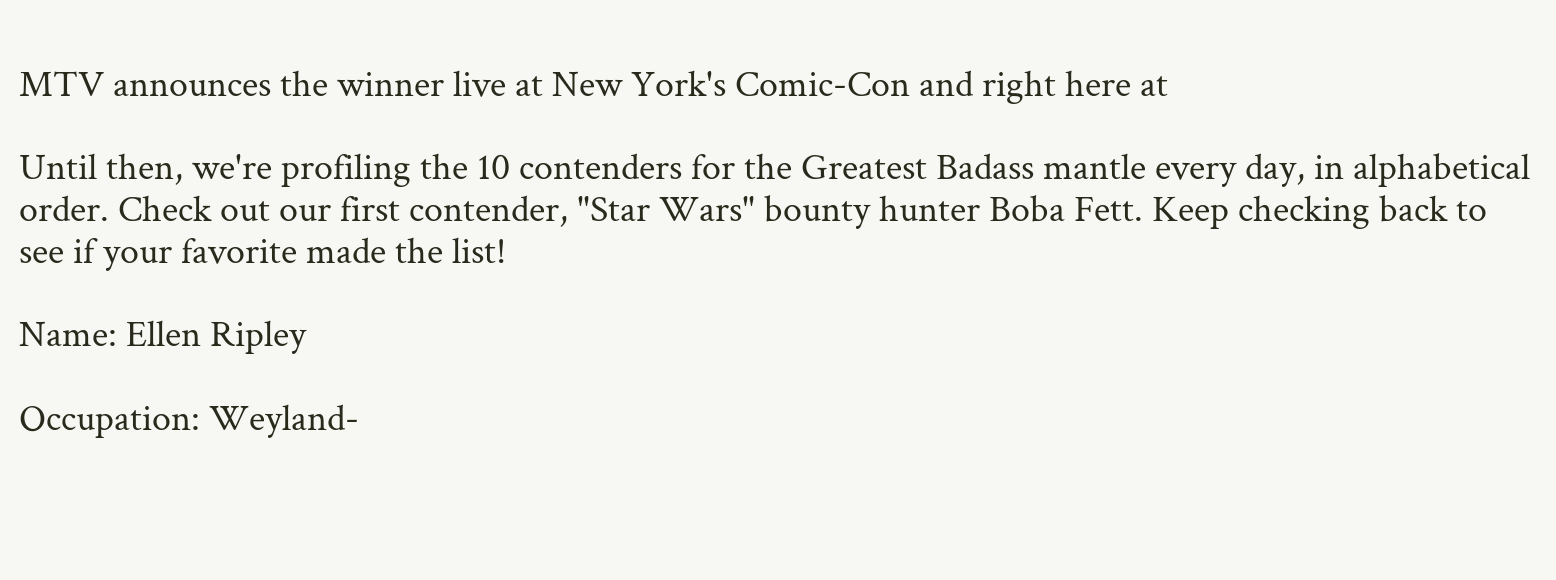MTV announces the winner live at New York's Comic-Con and right here at

Until then, we're profiling the 10 contenders for the Greatest Badass mantle every day, in alphabetical order. Check out our first contender, "Star Wars" bounty hunter Boba Fett. Keep checking back to see if your favorite made the list!

Name: Ellen Ripley

Occupation: Weyland-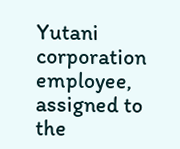Yutani corporation employee, assigned to the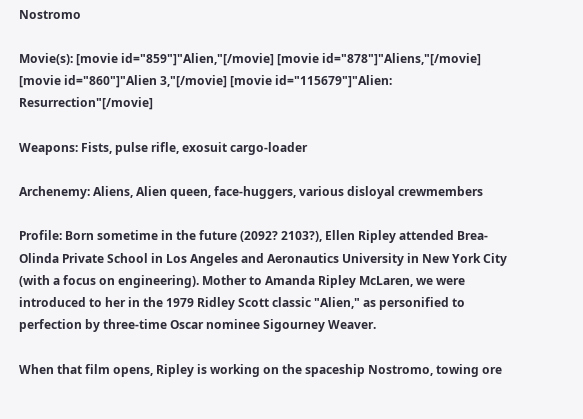Nostromo

Movie(s): [movie id="859"]"Alien,"[/movie] [movie id="878"]"Aliens,"[/movie] [movie id="860"]"Alien 3,"[/movie] [movie id="115679"]"Alien: Resurrection"[/movie]

Weapons: Fists, pulse rifle, exosuit cargo-loader

Archenemy: Aliens, Alien queen, face-huggers, various disloyal crewmembers

Profile: Born sometime in the future (2092? 2103?), Ellen Ripley attended Brea-Olinda Private School in Los Angeles and Aeronautics University in New York City (with a focus on engineering). Mother to Amanda Ripley McLaren, we were introduced to her in the 1979 Ridley Scott classic "Alien," as personified to perfection by three-time Oscar nominee Sigourney Weaver.

When that film opens, Ripley is working on the spaceship Nostromo, towing ore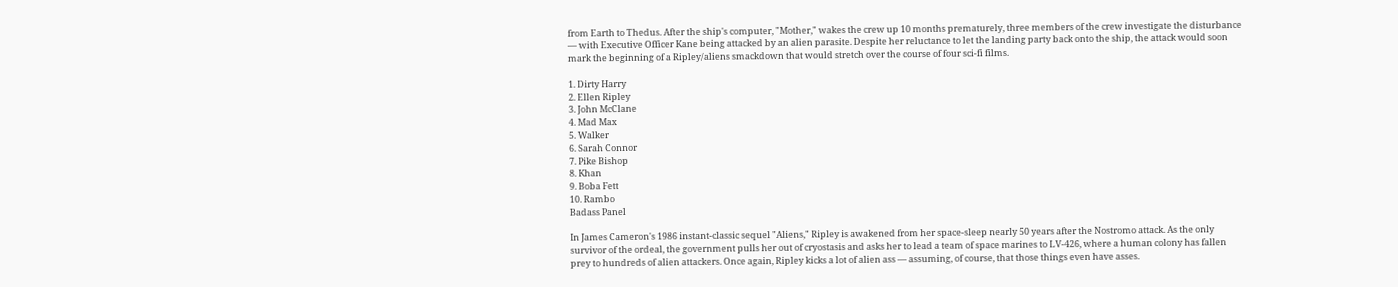from Earth to Thedus. After the ship's computer, "Mother," wakes the crew up 10 months prematurely, three members of the crew investigate the disturbance — with Executive Officer Kane being attacked by an alien parasite. Despite her reluctance to let the landing party back onto the ship, the attack would soon mark the beginning of a Ripley/aliens smackdown that would stretch over the course of four sci-fi films.

1. Dirty Harry
2. Ellen Ripley
3. John McClane
4. Mad Max
5. Walker
6. Sarah Connor
7. Pike Bishop
8. Khan
9. Boba Fett
10. Rambo
Badass Panel

In James Cameron's 1986 instant-classic sequel "Aliens," Ripley is awakened from her space-sleep nearly 50 years after the Nostromo attack. As the only survivor of the ordeal, the government pulls her out of cryostasis and asks her to lead a team of space marines to LV-426, where a human colony has fallen prey to hundreds of alien attackers. Once again, Ripley kicks a lot of alien ass — assuming, of course, that those things even have asses.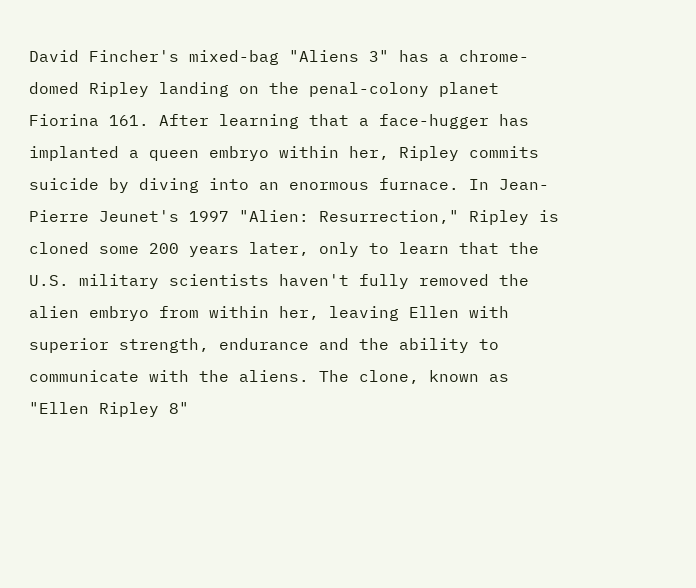David Fincher's mixed-bag "Aliens 3" has a chrome-domed Ripley landing on the penal-colony planet Fiorina 161. After learning that a face-hugger has implanted a queen embryo within her, Ripley commits suicide by diving into an enormous furnace. In Jean-Pierre Jeunet's 1997 "Alien: Resurrection," Ripley is cloned some 200 years later, only to learn that the U.S. military scientists haven't fully removed the alien embryo from within her, leaving Ellen with superior strength, endurance and the ability to communicate with the aliens. The clone, known as "Ellen Ripley 8"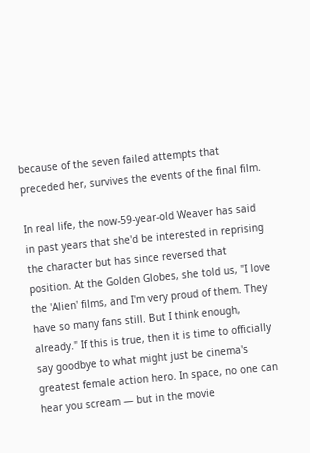because of the seven failed attempts that preceded her, survives the events of the final film.

In real life, the now-59-year-old Weaver has said in past years that she'd be interested in reprising the character but has since reversed that position. At the Golden Globes, she told us, "I love the 'Alien' films, and I'm very proud of them. They have so many fans still. But I think enough, already." If this is true, then it is time to officially say goodbye to what might just be cinema's greatest female action hero. In space, no one can hear you scream — but in the movie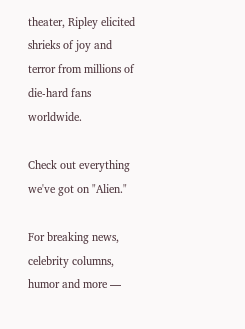theater, Ripley elicited shrieks of joy and terror from millions of die-hard fans worldwide.

Check out everything we've got on "Alien."

For breaking news, celebrity columns, humor and more —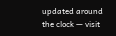updated around the clock — visit